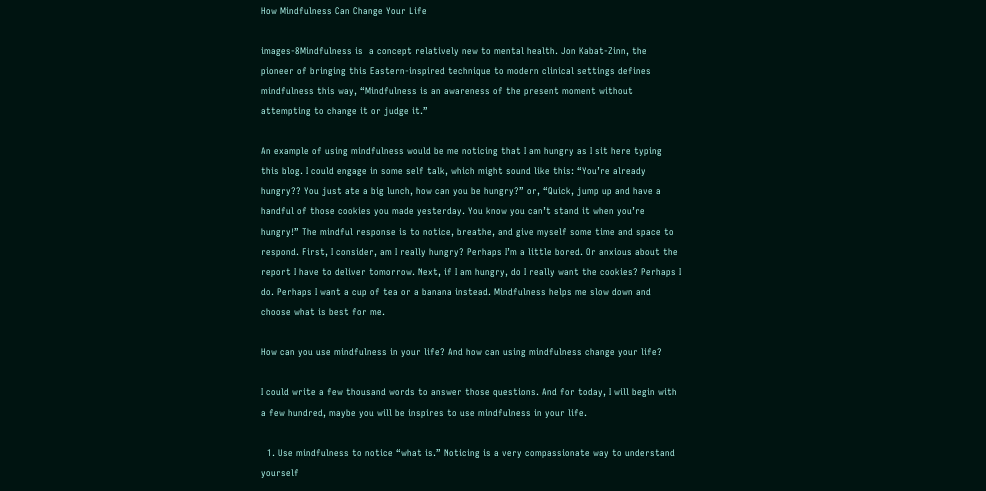How Mindfulness Can Change Your Life

images-8Mindfulness is  a concept relatively new to mental health. Jon Kabat-Zinn, the pioneer of bringing this Eastern-inspired technique to modern clinical settings defines mindfulness this way, “Mindfulness is an awareness of the present moment without attempting to change it or judge it.”

An example of using mindfulness would be me noticing that I am hungry as I sit here typing this blog. I could engage in some self talk, which might sound like this: “You’re already hungry?? You just ate a big lunch, how can you be hungry?” or, “Quick, jump up and have a handful of those cookies you made yesterday. You know you can’t stand it when you’re hungry!” The mindful response is to notice, breathe, and give myself some time and space to respond. First, I consider, am I really hungry? Perhaps I’m a little bored. Or anxious about the report I have to deliver tomorrow. Next, if I am hungry, do I really want the cookies? Perhaps I do. Perhaps I want a cup of tea or a banana instead. Mindfulness helps me slow down and choose what is best for me.

How can you use mindfulness in your life? And how can using mindfulness change your life?

I could write a few thousand words to answer those questions. And for today, I will begin with a few hundred, maybe you will be inspires to use mindfulness in your life.

  1. Use mindfulness to notice “what is.” Noticing is a very compassionate way to understand yourself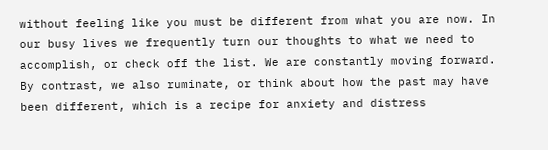without feeling like you must be different from what you are now. In our busy lives we frequently turn our thoughts to what we need to accomplish, or check off the list. We are constantly moving forward. By contrast, we also ruminate, or think about how the past may have been different, which is a recipe for anxiety and distress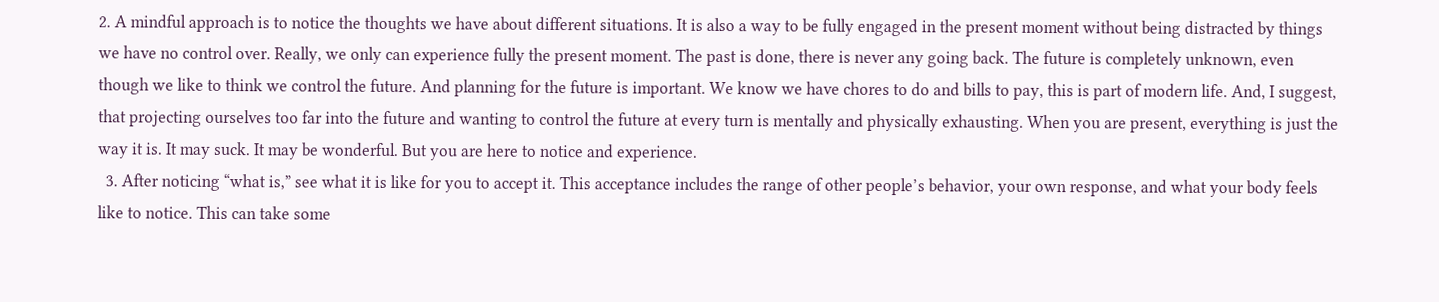2. A mindful approach is to notice the thoughts we have about different situations. It is also a way to be fully engaged in the present moment without being distracted by things we have no control over. Really, we only can experience fully the present moment. The past is done, there is never any going back. The future is completely unknown, even though we like to think we control the future. And planning for the future is important. We know we have chores to do and bills to pay, this is part of modern life. And, I suggest, that projecting ourselves too far into the future and wanting to control the future at every turn is mentally and physically exhausting. When you are present, everything is just the way it is. It may suck. It may be wonderful. But you are here to notice and experience.
  3. After noticing “what is,” see what it is like for you to accept it. This acceptance includes the range of other people’s behavior, your own response, and what your body feels like to notice. This can take some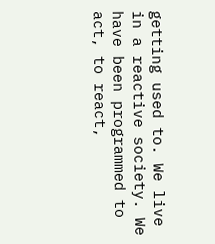getting used to. We live in a reactive society. We have been programmed to act, to react,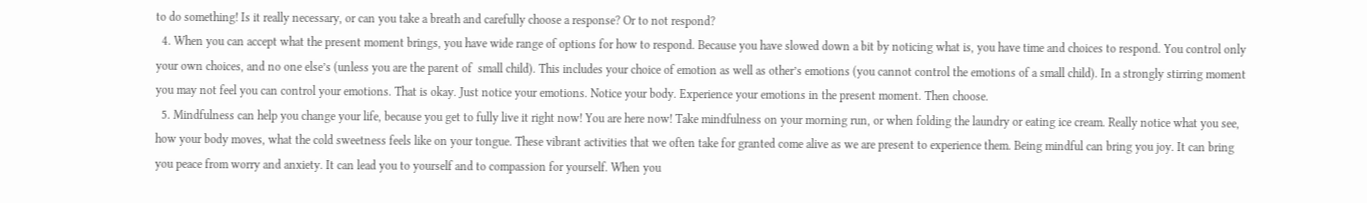to do something! Is it really necessary, or can you take a breath and carefully choose a response? Or to not respond?
  4. When you can accept what the present moment brings, you have wide range of options for how to respond. Because you have slowed down a bit by noticing what is, you have time and choices to respond. You control only your own choices, and no one else’s (unless you are the parent of  small child). This includes your choice of emotion as well as other’s emotions (you cannot control the emotions of a small child). In a strongly stirring moment you may not feel you can control your emotions. That is okay. Just notice your emotions. Notice your body. Experience your emotions in the present moment. Then choose.
  5. Mindfulness can help you change your life, because you get to fully live it right now! You are here now! Take mindfulness on your morning run, or when folding the laundry or eating ice cream. Really notice what you see, how your body moves, what the cold sweetness feels like on your tongue. These vibrant activities that we often take for granted come alive as we are present to experience them. Being mindful can bring you joy. It can bring you peace from worry and anxiety. It can lead you to yourself and to compassion for yourself. When you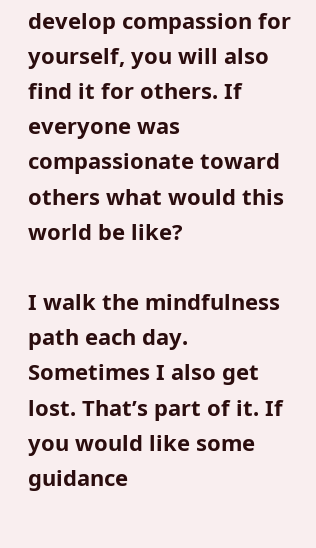develop compassion for yourself, you will also find it for others. If everyone was compassionate toward others what would this world be like?

I walk the mindfulness path each day. Sometimes I also get lost. That’s part of it. If you would like some guidance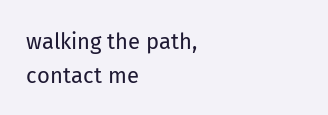walking the path, contact me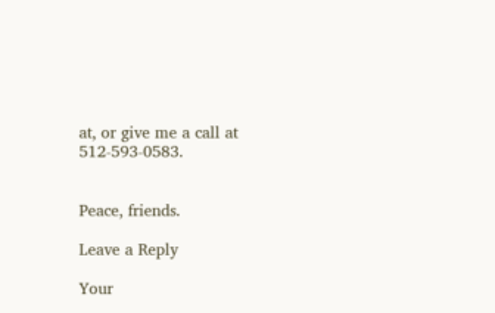at, or give me a call at 512-593-0583.


Peace, friends.

Leave a Reply

Your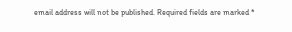email address will not be published. Required fields are marked *